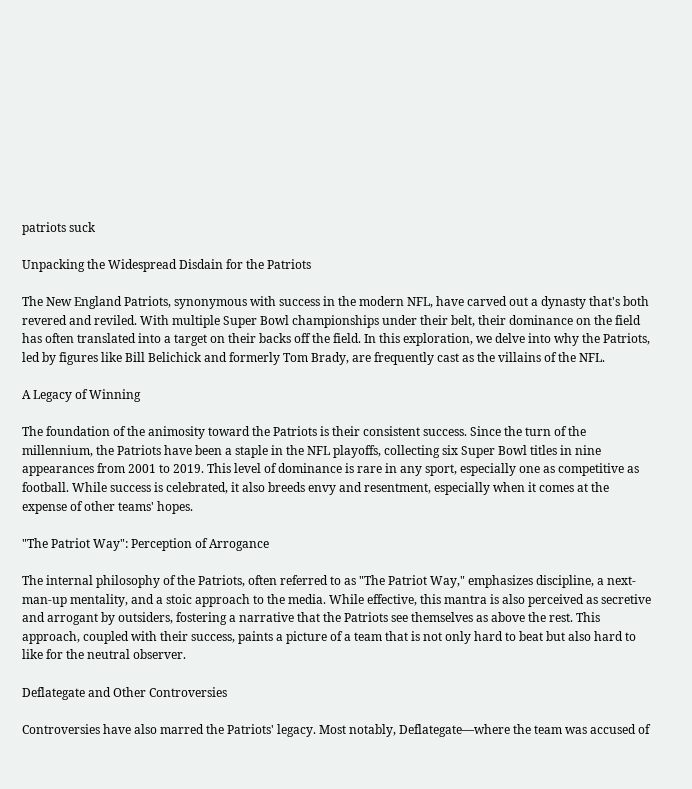patriots suck

Unpacking the Widespread Disdain for the Patriots

The New England Patriots, synonymous with success in the modern NFL, have carved out a dynasty that's both revered and reviled. With multiple Super Bowl championships under their belt, their dominance on the field has often translated into a target on their backs off the field. In this exploration, we delve into why the Patriots, led by figures like Bill Belichick and formerly Tom Brady, are frequently cast as the villains of the NFL.

A Legacy of Winning

The foundation of the animosity toward the Patriots is their consistent success. Since the turn of the millennium, the Patriots have been a staple in the NFL playoffs, collecting six Super Bowl titles in nine appearances from 2001 to 2019. This level of dominance is rare in any sport, especially one as competitive as football. While success is celebrated, it also breeds envy and resentment, especially when it comes at the expense of other teams' hopes.

"The Patriot Way": Perception of Arrogance

The internal philosophy of the Patriots, often referred to as "The Patriot Way," emphasizes discipline, a next-man-up mentality, and a stoic approach to the media. While effective, this mantra is also perceived as secretive and arrogant by outsiders, fostering a narrative that the Patriots see themselves as above the rest. This approach, coupled with their success, paints a picture of a team that is not only hard to beat but also hard to like for the neutral observer.

Deflategate and Other Controversies

Controversies have also marred the Patriots' legacy. Most notably, Deflategate—where the team was accused of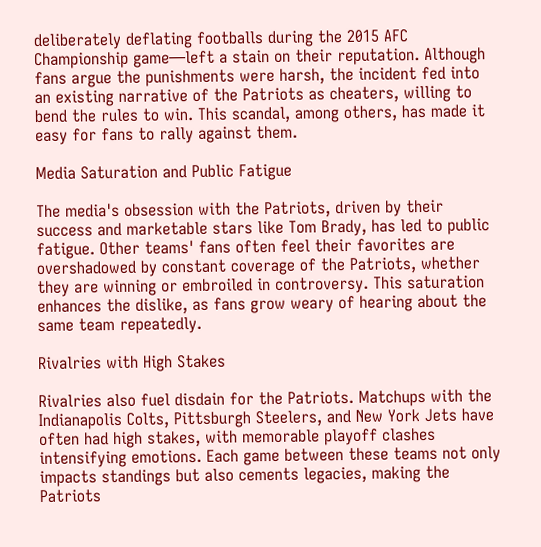deliberately deflating footballs during the 2015 AFC Championship game—left a stain on their reputation. Although fans argue the punishments were harsh, the incident fed into an existing narrative of the Patriots as cheaters, willing to bend the rules to win. This scandal, among others, has made it easy for fans to rally against them.

Media Saturation and Public Fatigue

The media's obsession with the Patriots, driven by their success and marketable stars like Tom Brady, has led to public fatigue. Other teams' fans often feel their favorites are overshadowed by constant coverage of the Patriots, whether they are winning or embroiled in controversy. This saturation enhances the dislike, as fans grow weary of hearing about the same team repeatedly.

Rivalries with High Stakes

Rivalries also fuel disdain for the Patriots. Matchups with the Indianapolis Colts, Pittsburgh Steelers, and New York Jets have often had high stakes, with memorable playoff clashes intensifying emotions. Each game between these teams not only impacts standings but also cements legacies, making the Patriots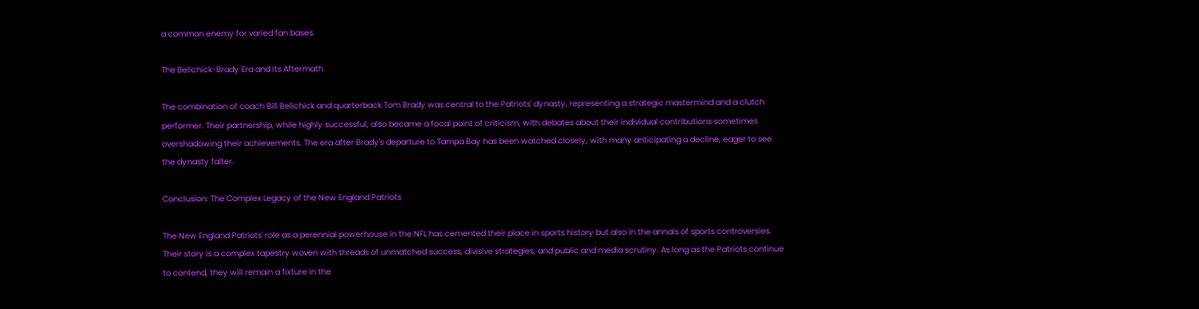a common enemy for varied fan bases.

The Belichick-Brady Era and Its Aftermath

The combination of coach Bill Belichick and quarterback Tom Brady was central to the Patriots' dynasty, representing a strategic mastermind and a clutch performer. Their partnership, while highly successful, also became a focal point of criticism, with debates about their individual contributions sometimes overshadowing their achievements. The era after Brady's departure to Tampa Bay has been watched closely, with many anticipating a decline, eager to see the dynasty falter.

Conclusion: The Complex Legacy of the New England Patriots

The New England Patriots' role as a perennial powerhouse in the NFL has cemented their place in sports history but also in the annals of sports controversies. Their story is a complex tapestry woven with threads of unmatched success, divisive strategies, and public and media scrutiny. As long as the Patriots continue to contend, they will remain a fixture in the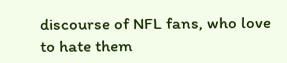discourse of NFL fans, who love to hate them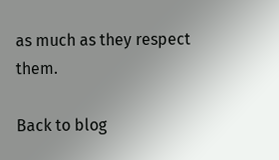as much as they respect them.

Back to blog